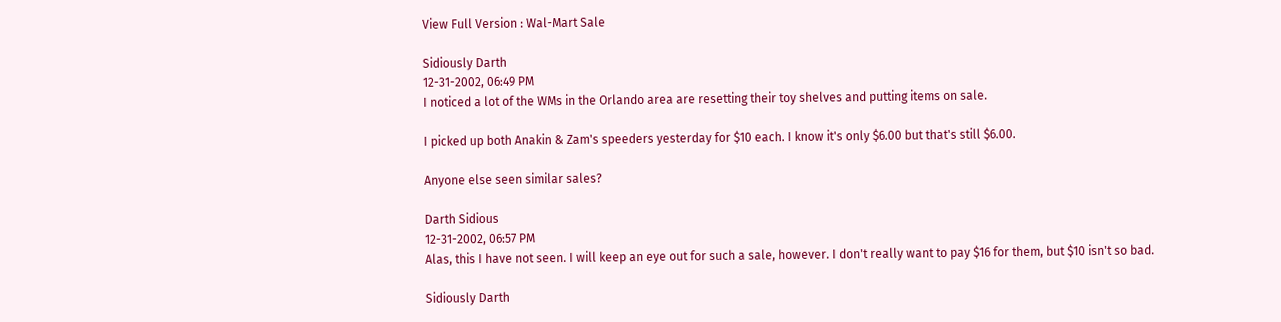View Full Version : Wal-Mart Sale

Sidiously Darth
12-31-2002, 06:49 PM
I noticed a lot of the WMs in the Orlando area are resetting their toy shelves and putting items on sale.

I picked up both Anakin & Zam's speeders yesterday for $10 each. I know it's only $6.00 but that's still $6.00.

Anyone else seen similar sales?

Darth Sidious
12-31-2002, 06:57 PM
Alas, this I have not seen. I will keep an eye out for such a sale, however. I don't really want to pay $16 for them, but $10 isn't so bad.

Sidiously Darth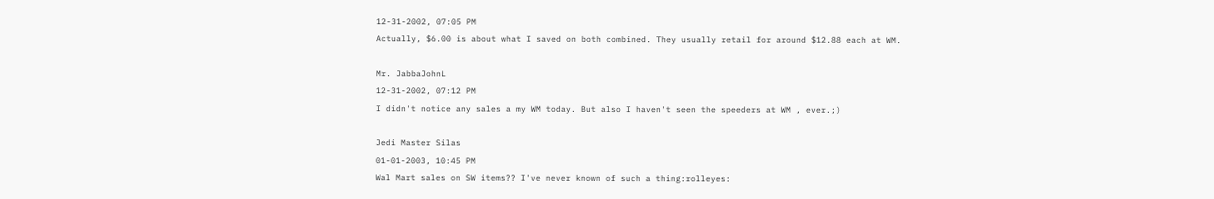12-31-2002, 07:05 PM
Actually, $6.00 is about what I saved on both combined. They usually retail for around $12.88 each at WM.

Mr. JabbaJohnL
12-31-2002, 07:12 PM
I didn't notice any sales a my WM today. But also I haven't seen the speeders at WM , ever.;)

Jedi Master Silas
01-01-2003, 10:45 PM
Wal Mart sales on SW items?? I've never known of such a thing:rolleyes: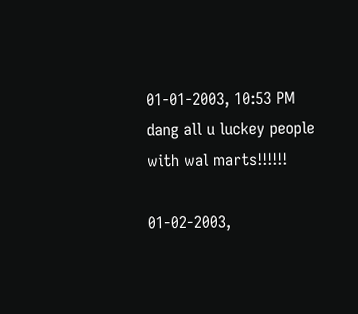01-01-2003, 10:53 PM
dang all u luckey people with wal marts!!!!!!

01-02-2003,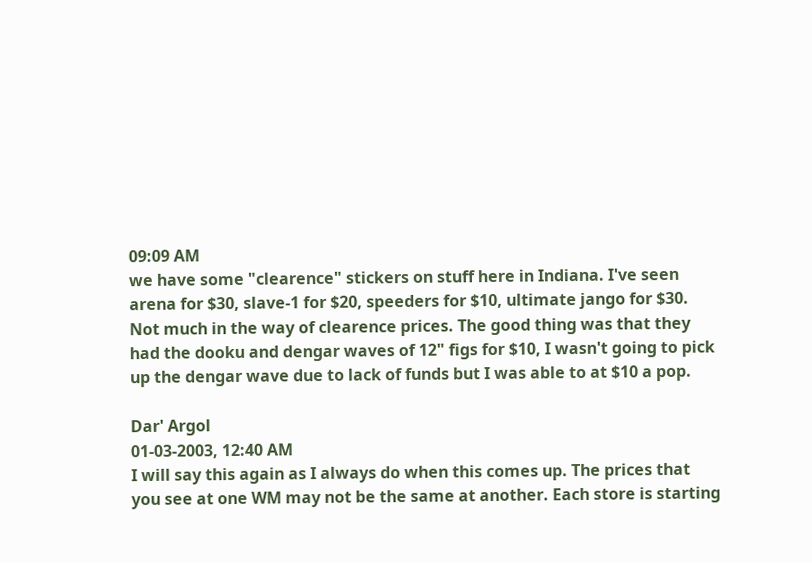09:09 AM
we have some "clearence" stickers on stuff here in Indiana. I've seen arena for $30, slave-1 for $20, speeders for $10, ultimate jango for $30. Not much in the way of clearence prices. The good thing was that they had the dooku and dengar waves of 12" figs for $10, I wasn't going to pick up the dengar wave due to lack of funds but I was able to at $10 a pop.

Dar' Argol
01-03-2003, 12:40 AM
I will say this again as I always do when this comes up. The prices that you see at one WM may not be the same at another. Each store is starting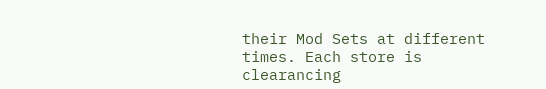their Mod Sets at different times. Each store is clearancing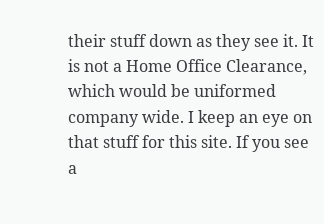their stuff down as they see it. It is not a Home Office Clearance, which would be uniformed company wide. I keep an eye on that stuff for this site. If you see a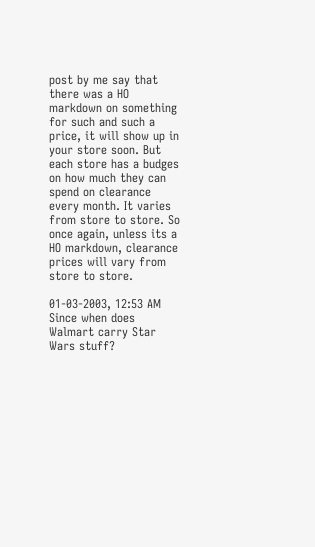post by me say that there was a HO markdown on something for such and such a price, it will show up in your store soon. But each store has a budges on how much they can spend on clearance every month. It varies from store to store. So once again, unless its a HO markdown, clearance prices will vary from store to store.

01-03-2003, 12:53 AM
Since when does Walmart carry Star Wars stuff?